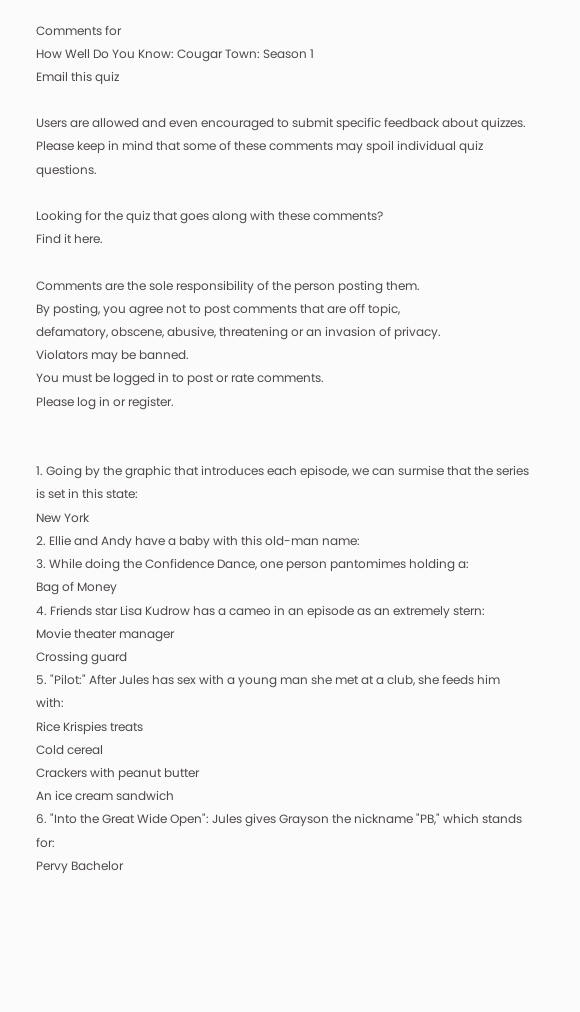Comments for
How Well Do You Know: Cougar Town: Season 1
Email this quiz

Users are allowed and even encouraged to submit specific feedback about quizzes.
Please keep in mind that some of these comments may spoil individual quiz questions.

Looking for the quiz that goes along with these comments?
Find it here.

Comments are the sole responsibility of the person posting them.
By posting, you agree not to post comments that are off topic,
defamatory, obscene, abusive, threatening or an invasion of privacy.
Violators may be banned.
You must be logged in to post or rate comments.
Please log in or register.


1. Going by the graphic that introduces each episode, we can surmise that the series is set in this state:
New York
2. Ellie and Andy have a baby with this old-man name:
3. While doing the Confidence Dance, one person pantomimes holding a:
Bag of Money
4. Friends star Lisa Kudrow has a cameo in an episode as an extremely stern:
Movie theater manager
Crossing guard
5. "Pilot:" After Jules has sex with a young man she met at a club, she feeds him with:
Rice Krispies treats
Cold cereal
Crackers with peanut butter
An ice cream sandwich
6. "Into the Great Wide Open": Jules gives Grayson the nickname "PB," which stands for:
Pervy Bachelor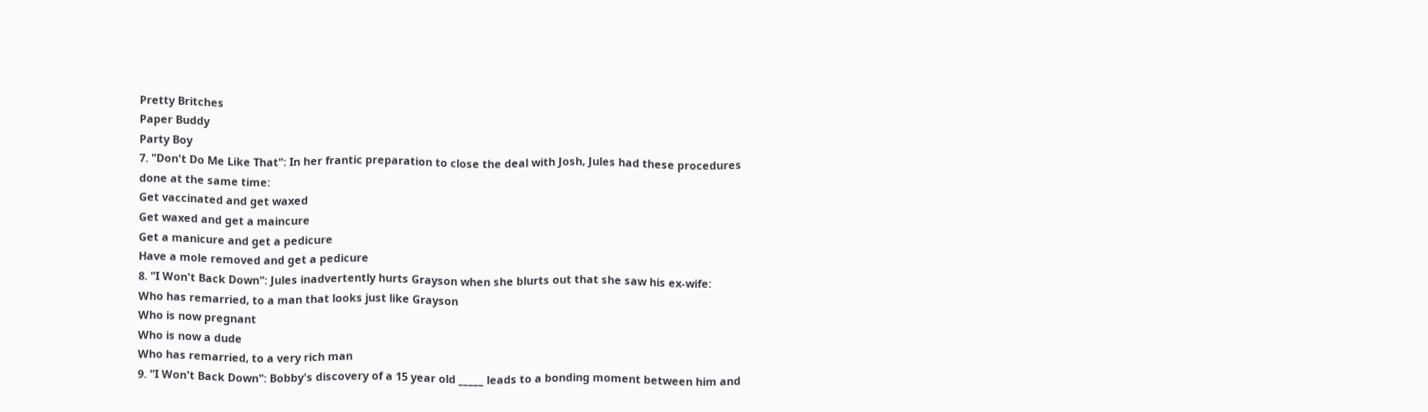Pretty Britches
Paper Buddy
Party Boy
7. "Don't Do Me Like That": In her frantic preparation to close the deal with Josh, Jules had these procedures done at the same time:
Get vaccinated and get waxed
Get waxed and get a maincure
Get a manicure and get a pedicure
Have a mole removed and get a pedicure
8. "I Won't Back Down": Jules inadvertently hurts Grayson when she blurts out that she saw his ex-wife:
Who has remarried, to a man that looks just like Grayson
Who is now pregnant
Who is now a dude
Who has remarried, to a very rich man
9. "I Won't Back Down": Bobby's discovery of a 15 year old _____ leads to a bonding moment between him and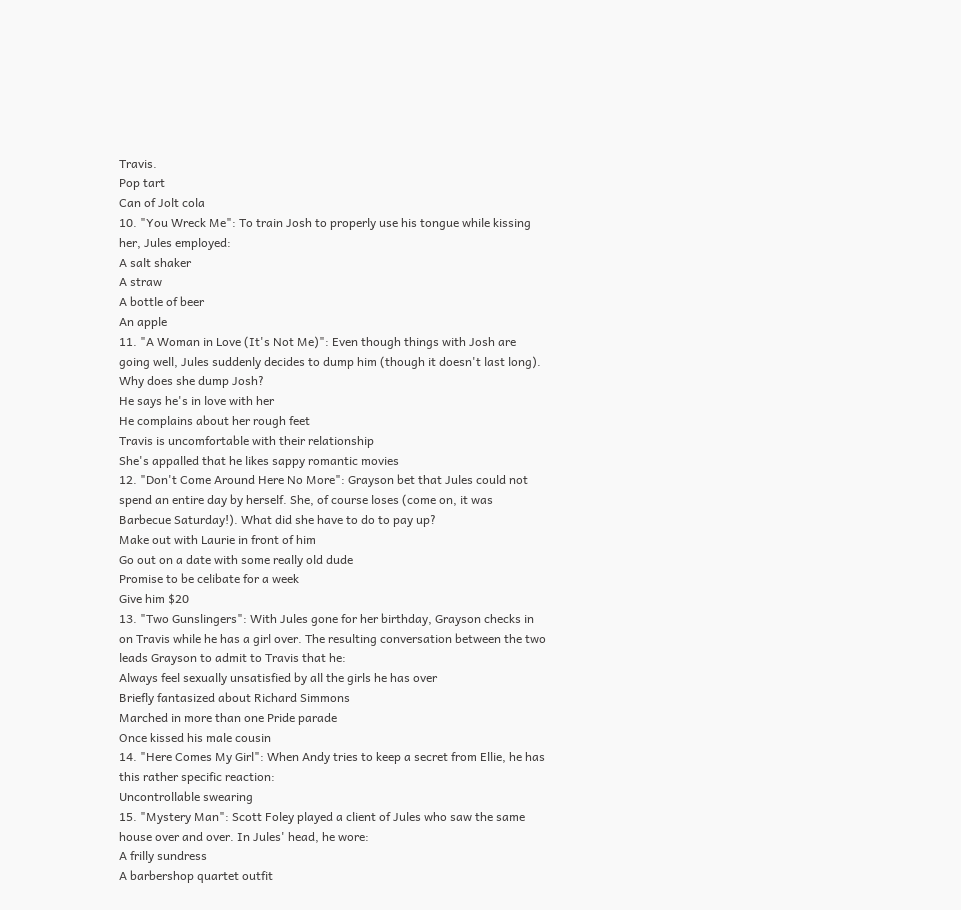Travis.
Pop tart
Can of Jolt cola
10. "You Wreck Me": To train Josh to properly use his tongue while kissing her, Jules employed:
A salt shaker
A straw
A bottle of beer
An apple
11. "A Woman in Love (It's Not Me)": Even though things with Josh are going well, Jules suddenly decides to dump him (though it doesn't last long). Why does she dump Josh?
He says he's in love with her
He complains about her rough feet
Travis is uncomfortable with their relationship
She's appalled that he likes sappy romantic movies
12. "Don't Come Around Here No More": Grayson bet that Jules could not spend an entire day by herself. She, of course loses (come on, it was Barbecue Saturday!). What did she have to do to pay up?
Make out with Laurie in front of him
Go out on a date with some really old dude
Promise to be celibate for a week
Give him $20
13. "Two Gunslingers": With Jules gone for her birthday, Grayson checks in on Travis while he has a girl over. The resulting conversation between the two leads Grayson to admit to Travis that he:
Always feel sexually unsatisfied by all the girls he has over
Briefly fantasized about Richard Simmons
Marched in more than one Pride parade
Once kissed his male cousin
14. "Here Comes My Girl": When Andy tries to keep a secret from Ellie, he has this rather specific reaction:
Uncontrollable swearing
15. "Mystery Man": Scott Foley played a client of Jules who saw the same house over and over. In Jules' head, he wore:
A frilly sundress
A barbershop quartet outfit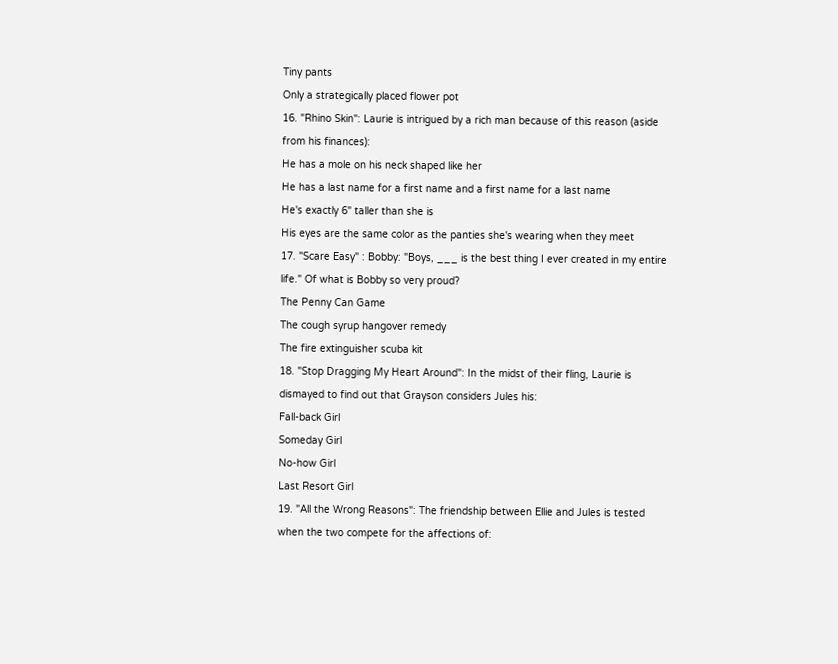Tiny pants
Only a strategically placed flower pot
16. "Rhino Skin": Laurie is intrigued by a rich man because of this reason (aside from his finances):
He has a mole on his neck shaped like her
He has a last name for a first name and a first name for a last name
He's exactly 6" taller than she is
His eyes are the same color as the panties she's wearing when they meet
17. "Scare Easy" : Bobby: "Boys, ___ is the best thing I ever created in my entire life." Of what is Bobby so very proud?
The Penny Can Game
The cough syrup hangover remedy
The fire extinguisher scuba kit
18. "Stop Dragging My Heart Around": In the midst of their fling, Laurie is dismayed to find out that Grayson considers Jules his:
Fall-back Girl
Someday Girl
No-how Girl
Last Resort Girl
19. "All the Wrong Reasons": The friendship between Ellie and Jules is tested when the two compete for the affections of: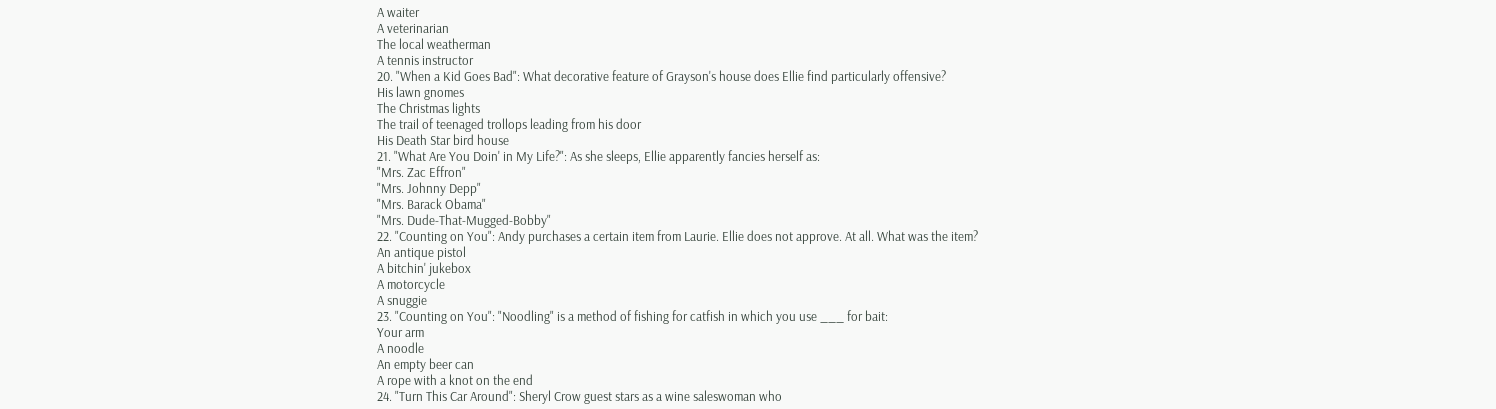A waiter
A veterinarian
The local weatherman
A tennis instructor
20. "When a Kid Goes Bad": What decorative feature of Grayson's house does Ellie find particularly offensive?
His lawn gnomes
The Christmas lights
The trail of teenaged trollops leading from his door
His Death Star bird house
21. "What Are You Doin' in My Life?": As she sleeps, Ellie apparently fancies herself as:
"Mrs. Zac Effron"
"Mrs. Johnny Depp"
"Mrs. Barack Obama"
"Mrs. Dude-That-Mugged-Bobby"
22. "Counting on You": Andy purchases a certain item from Laurie. Ellie does not approve. At all. What was the item?
An antique pistol
A bitchin' jukebox
A motorcycle
A snuggie
23. "Counting on You": "Noodling" is a method of fishing for catfish in which you use ___ for bait:
Your arm
A noodle
An empty beer can
A rope with a knot on the end
24. "Turn This Car Around": Sheryl Crow guest stars as a wine saleswoman who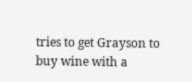tries to get Grayson to buy wine with a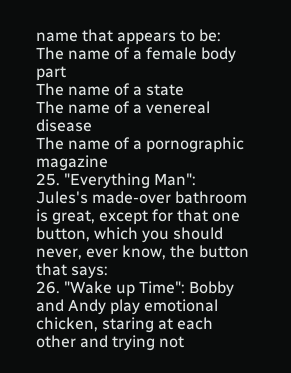name that appears to be:
The name of a female body part
The name of a state
The name of a venereal disease
The name of a pornographic magazine
25. "Everything Man": Jules's made-over bathroom is great, except for that one button, which you should never, ever know, the button that says:
26. "Wake up Time": Bobby and Andy play emotional chicken, staring at each other and trying not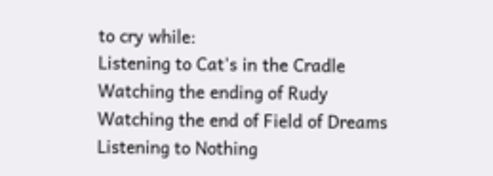to cry while:
Listening to Cat's in the Cradle
Watching the ending of Rudy
Watching the end of Field of Dreams
Listening to Nothing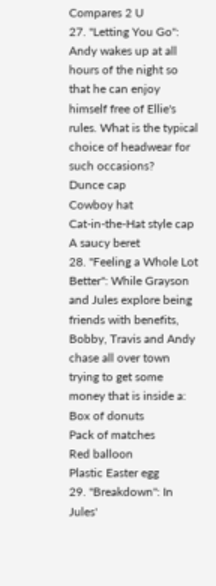Compares 2 U
27. "Letting You Go": Andy wakes up at all hours of the night so that he can enjoy himself free of Ellie's rules. What is the typical choice of headwear for such occasions?
Dunce cap
Cowboy hat
Cat-in-the-Hat style cap
A saucy beret
28. "Feeling a Whole Lot Better": While Grayson and Jules explore being friends with benefits, Bobby, Travis and Andy chase all over town trying to get some money that is inside a:
Box of donuts
Pack of matches
Red balloon
Plastic Easter egg
29. "Breakdown": In Jules'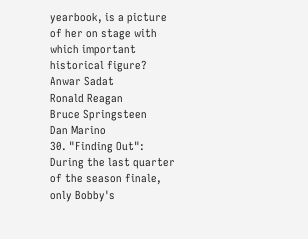yearbook, is a picture of her on stage with which important historical figure?
Anwar Sadat
Ronald Reagan
Bruce Springsteen
Dan Marino
30. "Finding Out": During the last quarter of the season finale, only Bobby's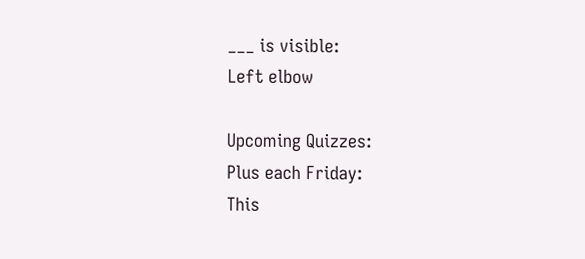___ is visible:
Left elbow

Upcoming Quizzes:
Plus each Friday:
This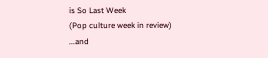is So Last Week
(Pop culture week in review)
...and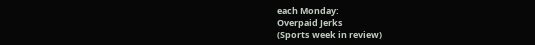each Monday:
Overpaid Jerks
(Sports week in review)